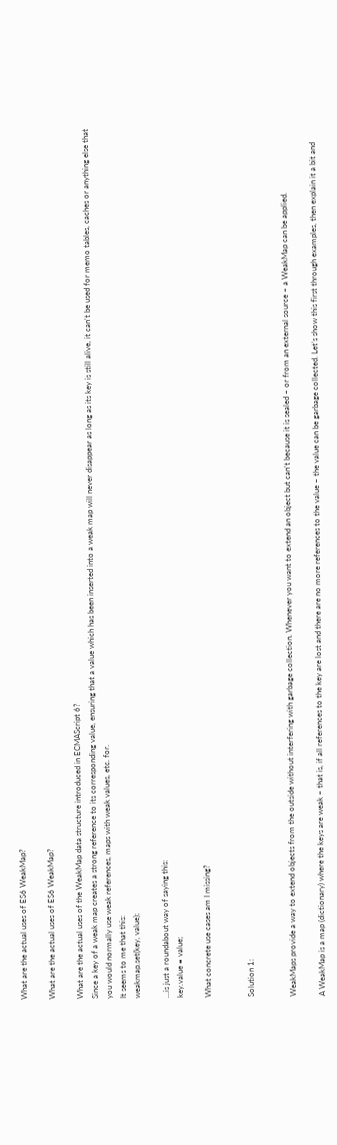What are the actual uses of ES6 WeakMap?

What are the actual uses of ES6 WeakMap?

What are the actual uses of the WeakMap data structure introduced in ECMAScript 6?
Since a key of a weak map creates a strong reference to its corresponding value, ensuring that a value which has been inserted into a weak map will never disappear as long as its key is still alive, it can’t be used for memo tables, caches or anything else that you would normally use weak references, maps with weak values, etc. for.
It seems to me that this:
weakmap.set(key, value);

…is just a roundabout way of saying this:
key.value = value;

What concrete use cases am I missing?


Solution 1:


WeakMaps provide a way to extend objects from the outside without interfering with garbage collection. Whenever you want to extend an object but can’t because it is sealed – or from an external source – a WeakMap can be applied.

A WeakMap is a map (dictionary) where the keys are weak – that is, if all references to the key are lost and there are no more references to the value – the value can be garbage collected. Let’s show this first through examples, then explain it a bit and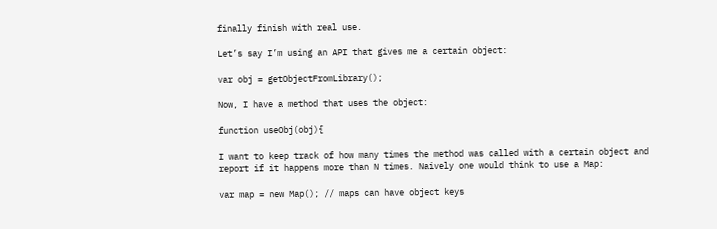finally finish with real use.

Let’s say I’m using an API that gives me a certain object:

var obj = getObjectFromLibrary();

Now, I have a method that uses the object:

function useObj(obj){

I want to keep track of how many times the method was called with a certain object and report if it happens more than N times. Naively one would think to use a Map:

var map = new Map(); // maps can have object keys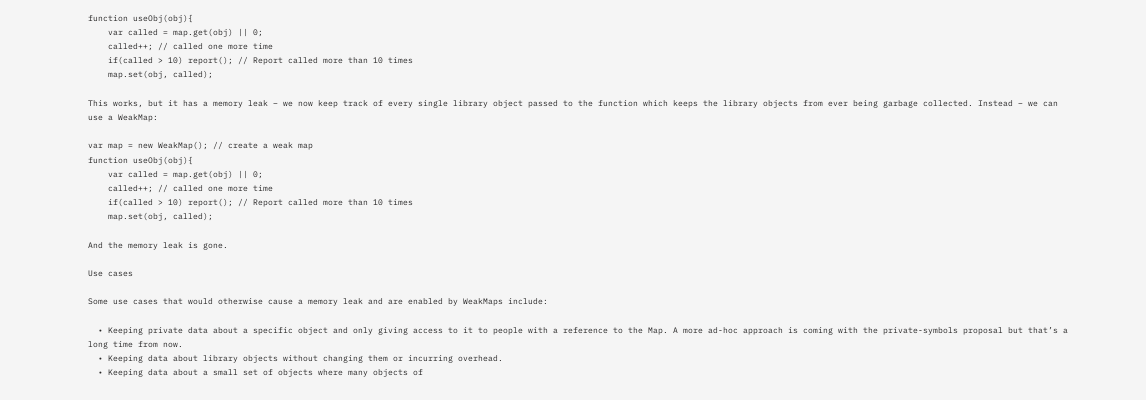function useObj(obj){
    var called = map.get(obj) || 0;
    called++; // called one more time
    if(called > 10) report(); // Report called more than 10 times
    map.set(obj, called);

This works, but it has a memory leak – we now keep track of every single library object passed to the function which keeps the library objects from ever being garbage collected. Instead – we can use a WeakMap:

var map = new WeakMap(); // create a weak map
function useObj(obj){
    var called = map.get(obj) || 0;
    called++; // called one more time
    if(called > 10) report(); // Report called more than 10 times
    map.set(obj, called);

And the memory leak is gone.

Use cases

Some use cases that would otherwise cause a memory leak and are enabled by WeakMaps include:

  • Keeping private data about a specific object and only giving access to it to people with a reference to the Map. A more ad-hoc approach is coming with the private-symbols proposal but that’s a long time from now.
  • Keeping data about library objects without changing them or incurring overhead.
  • Keeping data about a small set of objects where many objects of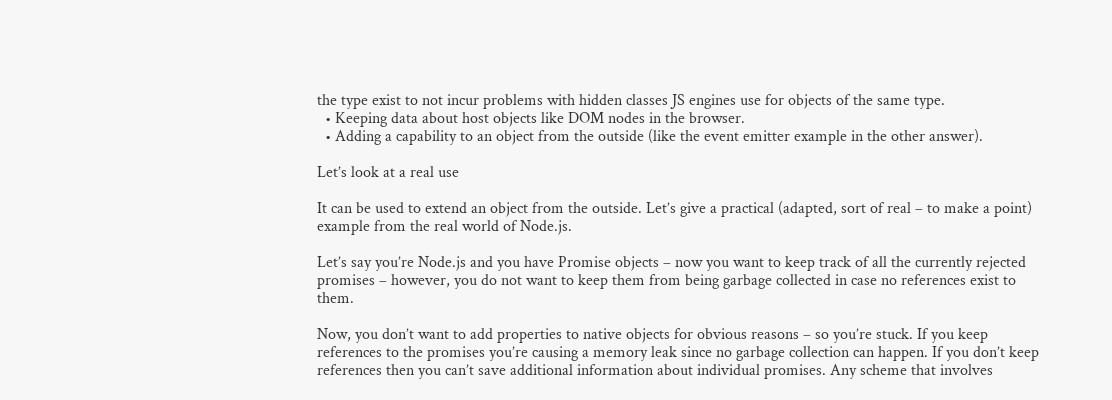the type exist to not incur problems with hidden classes JS engines use for objects of the same type.
  • Keeping data about host objects like DOM nodes in the browser.
  • Adding a capability to an object from the outside (like the event emitter example in the other answer).

Let’s look at a real use

It can be used to extend an object from the outside. Let’s give a practical (adapted, sort of real – to make a point) example from the real world of Node.js.

Let’s say you’re Node.js and you have Promise objects – now you want to keep track of all the currently rejected promises – however, you do not want to keep them from being garbage collected in case no references exist to them.

Now, you don’t want to add properties to native objects for obvious reasons – so you’re stuck. If you keep references to the promises you’re causing a memory leak since no garbage collection can happen. If you don’t keep references then you can’t save additional information about individual promises. Any scheme that involves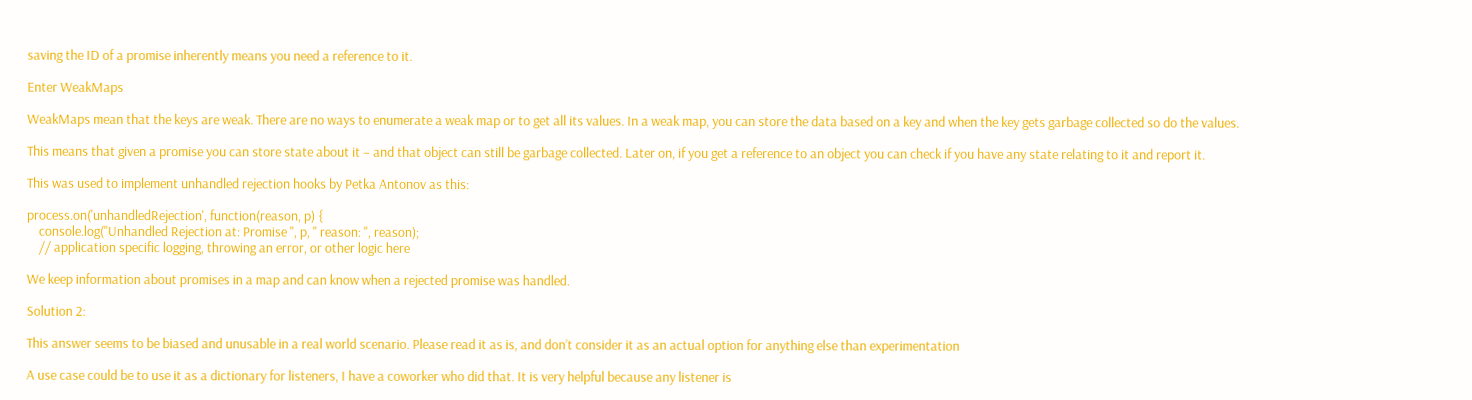saving the ID of a promise inherently means you need a reference to it.

Enter WeakMaps

WeakMaps mean that the keys are weak. There are no ways to enumerate a weak map or to get all its values. In a weak map, you can store the data based on a key and when the key gets garbage collected so do the values.

This means that given a promise you can store state about it – and that object can still be garbage collected. Later on, if you get a reference to an object you can check if you have any state relating to it and report it.

This was used to implement unhandled rejection hooks by Petka Antonov as this:

process.on('unhandledRejection', function(reason, p) {
    console.log("Unhandled Rejection at: Promise ", p, " reason: ", reason);
    // application specific logging, throwing an error, or other logic here

We keep information about promises in a map and can know when a rejected promise was handled.

Solution 2:

This answer seems to be biased and unusable in a real world scenario. Please read it as is, and don’t consider it as an actual option for anything else than experimentation

A use case could be to use it as a dictionary for listeners, I have a coworker who did that. It is very helpful because any listener is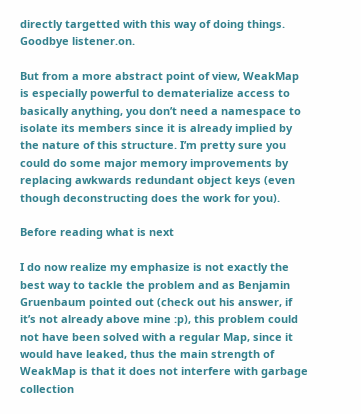directly targetted with this way of doing things. Goodbye listener.on.

But from a more abstract point of view, WeakMap is especially powerful to dematerialize access to basically anything, you don’t need a namespace to isolate its members since it is already implied by the nature of this structure. I’m pretty sure you could do some major memory improvements by replacing awkwards redundant object keys (even though deconstructing does the work for you).

Before reading what is next

I do now realize my emphasize is not exactly the best way to tackle the problem and as Benjamin Gruenbaum pointed out (check out his answer, if it’s not already above mine :p), this problem could not have been solved with a regular Map, since it would have leaked, thus the main strength of WeakMap is that it does not interfere with garbage collection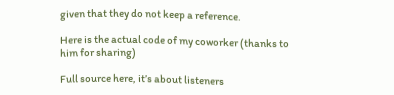given that they do not keep a reference.

Here is the actual code of my coworker (thanks to him for sharing)

Full source here, it’s about listeners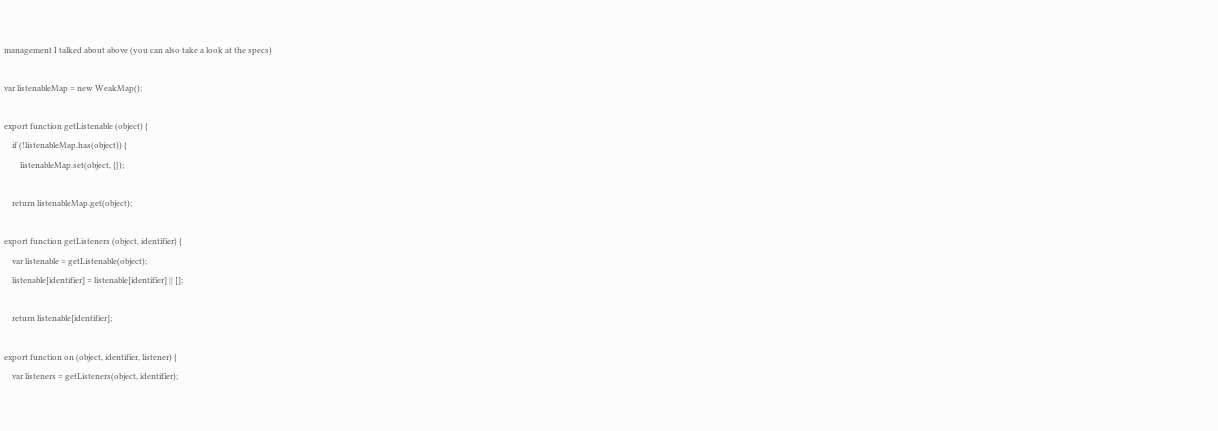management I talked about above (you can also take a look at the specs)

var listenableMap = new WeakMap();

export function getListenable (object) {
    if (!listenableMap.has(object)) {
        listenableMap.set(object, {});

    return listenableMap.get(object);

export function getListeners (object, identifier) {
    var listenable = getListenable(object);
    listenable[identifier] = listenable[identifier] || [];

    return listenable[identifier];

export function on (object, identifier, listener) {
    var listeners = getListeners(object, identifier);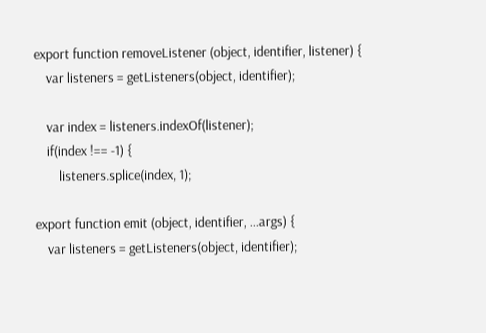export function removeListener (object, identifier, listener) {
    var listeners = getListeners(object, identifier);

    var index = listeners.indexOf(listener);
    if(index !== -1) {
        listeners.splice(index, 1);

export function emit (object, identifier, ...args) {
    var listeners = getListeners(object, identifier);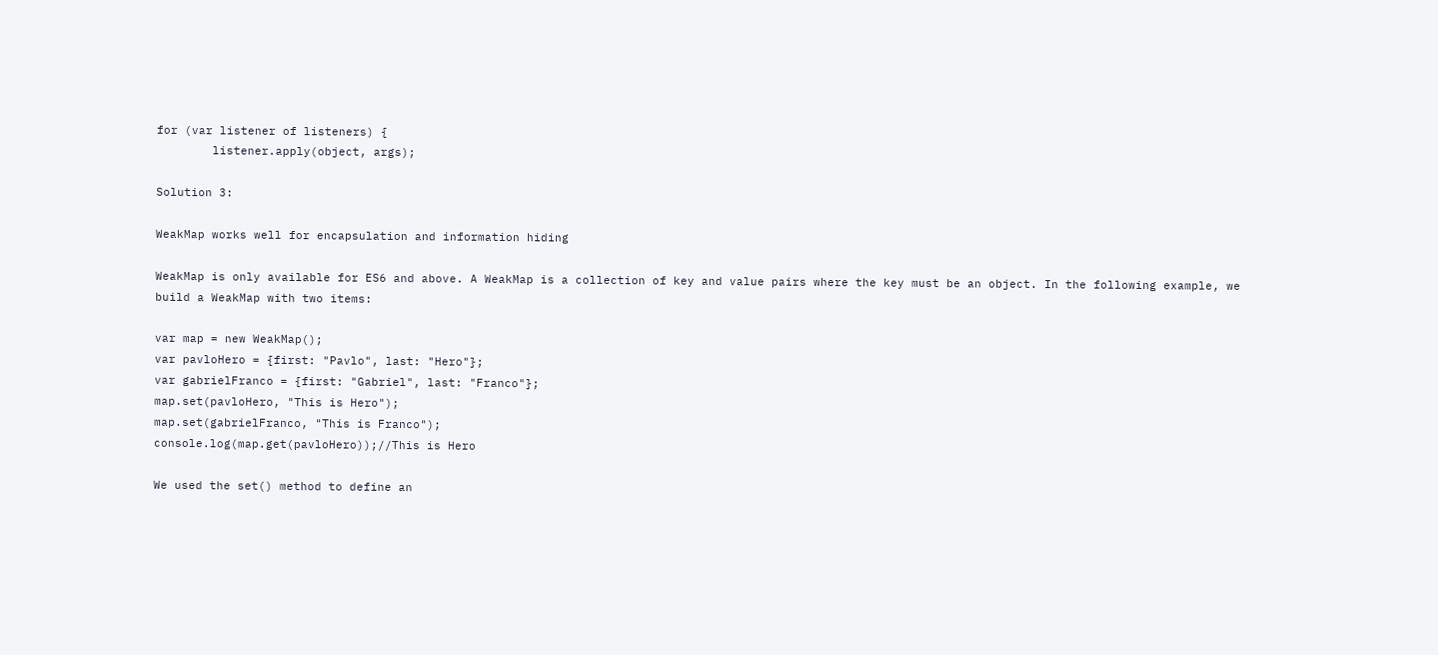for (var listener of listeners) {
        listener.apply(object, args);

Solution 3:

WeakMap works well for encapsulation and information hiding

WeakMap is only available for ES6 and above. A WeakMap is a collection of key and value pairs where the key must be an object. In the following example, we build a WeakMap with two items:

var map = new WeakMap();
var pavloHero = {first: "Pavlo", last: "Hero"};
var gabrielFranco = {first: "Gabriel", last: "Franco"};
map.set(pavloHero, "This is Hero");
map.set(gabrielFranco, "This is Franco");
console.log(map.get(pavloHero));//This is Hero

We used the set() method to define an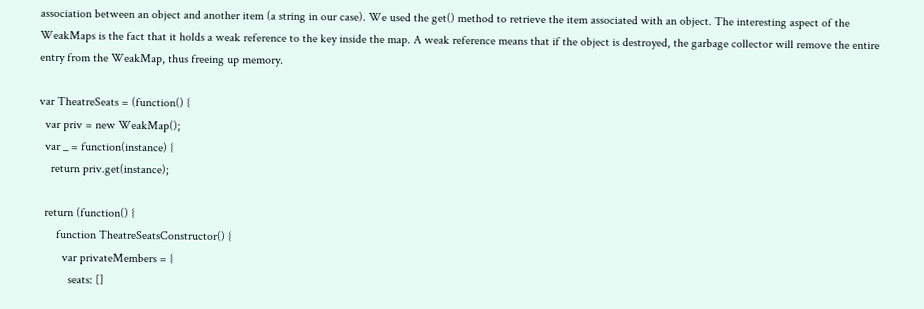association between an object and another item (a string in our case). We used the get() method to retrieve the item associated with an object. The interesting aspect of the WeakMaps is the fact that it holds a weak reference to the key inside the map. A weak reference means that if the object is destroyed, the garbage collector will remove the entire entry from the WeakMap, thus freeing up memory.

var TheatreSeats = (function() {
  var priv = new WeakMap();
  var _ = function(instance) {
    return priv.get(instance);

  return (function() {
      function TheatreSeatsConstructor() {
        var privateMembers = {
          seats: []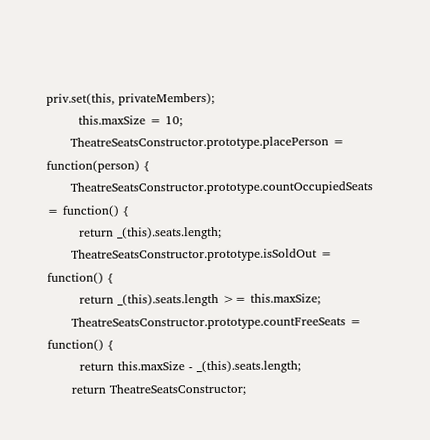priv.set(this, privateMembers);
        this.maxSize = 10;
      TheatreSeatsConstructor.prototype.placePerson = function(person) {
      TheatreSeatsConstructor.prototype.countOccupiedSeats = function() {
        return _(this).seats.length;
      TheatreSeatsConstructor.prototype.isSoldOut = function() {
        return _(this).seats.length >= this.maxSize;
      TheatreSeatsConstructor.prototype.countFreeSeats = function() {
        return this.maxSize - _(this).seats.length;
      return TheatreSeatsConstructor;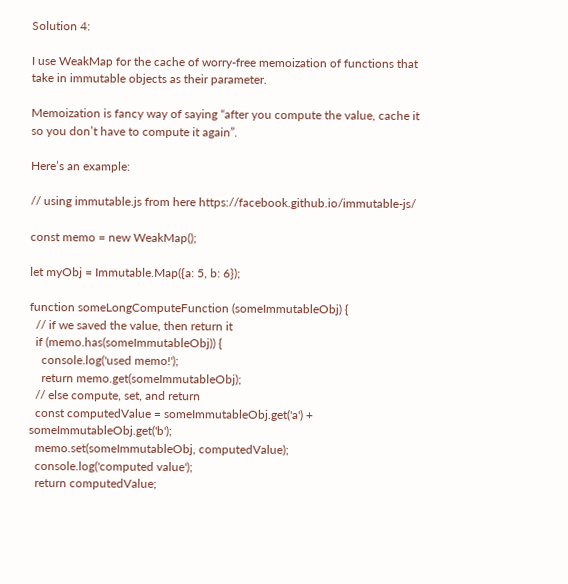Solution 4:

I use WeakMap for the cache of worry-free memoization of functions that take in immutable objects as their parameter.

Memoization is fancy way of saying “after you compute the value, cache it so you don’t have to compute it again”.

Here’s an example:

// using immutable.js from here https://facebook.github.io/immutable-js/

const memo = new WeakMap();

let myObj = Immutable.Map({a: 5, b: 6});

function someLongComputeFunction (someImmutableObj) {
  // if we saved the value, then return it
  if (memo.has(someImmutableObj)) {
    console.log('used memo!');
    return memo.get(someImmutableObj);
  // else compute, set, and return
  const computedValue = someImmutableObj.get('a') + someImmutableObj.get('b');
  memo.set(someImmutableObj, computedValue);
  console.log('computed value');
  return computedValue;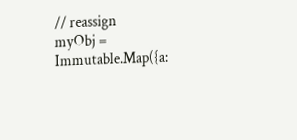// reassign
myObj = Immutable.Map({a: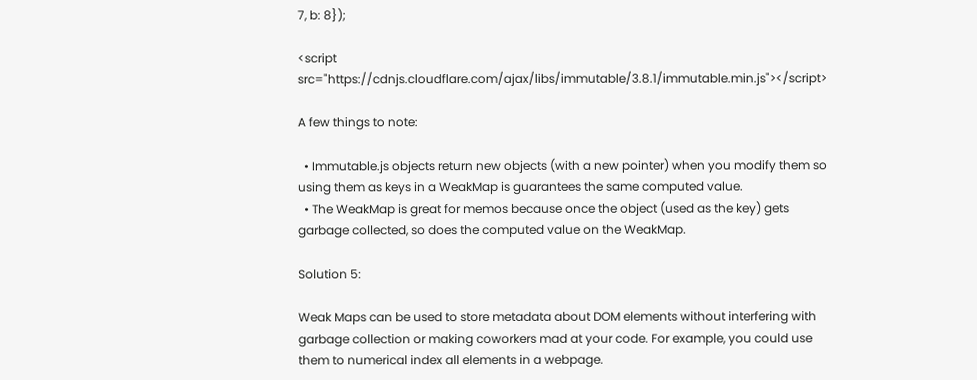7, b: 8});

<script src="https://cdnjs.cloudflare.com/ajax/libs/immutable/3.8.1/immutable.min.js"></script>

A few things to note:

  • Immutable.js objects return new objects (with a new pointer) when you modify them so using them as keys in a WeakMap is guarantees the same computed value.
  • The WeakMap is great for memos because once the object (used as the key) gets garbage collected, so does the computed value on the WeakMap.

Solution 5:

Weak Maps can be used to store metadata about DOM elements without interfering with garbage collection or making coworkers mad at your code. For example, you could use them to numerical index all elements in a webpage.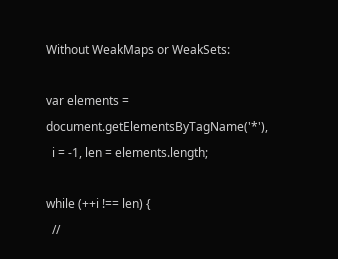Without WeakMaps or WeakSets:

var elements = document.getElementsByTagName('*'),
  i = -1, len = elements.length;

while (++i !== len) {
  //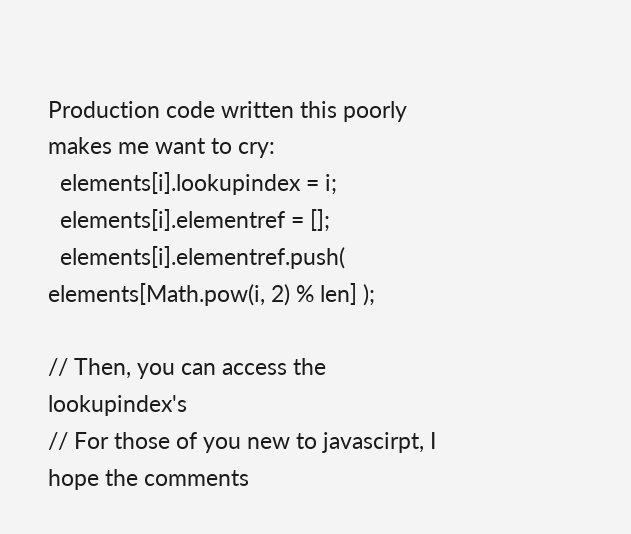Production code written this poorly makes me want to cry:
  elements[i].lookupindex = i;
  elements[i].elementref = [];
  elements[i].elementref.push( elements[Math.pow(i, 2) % len] );

// Then, you can access the lookupindex's
// For those of you new to javascirpt, I hope the comments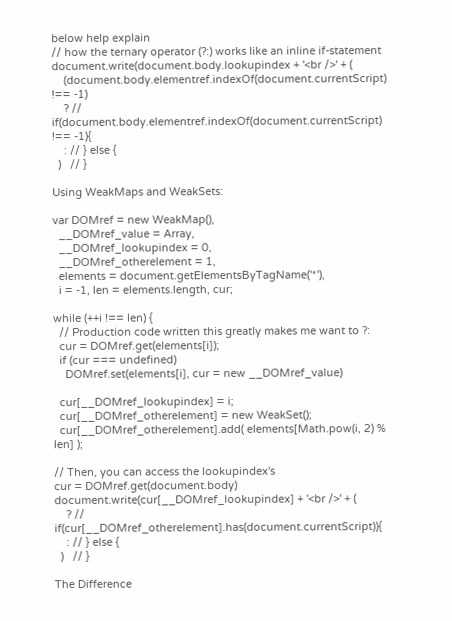below help explain
// how the ternary operator (?:) works like an inline if-statement
document.write(document.body.lookupindex + '<br />' + (
    (document.body.elementref.indexOf(document.currentScript) !== -1)
    ? // if(document.body.elementref.indexOf(document.currentScript) !== -1){
    : // } else {
  )   // }

Using WeakMaps and WeakSets:

var DOMref = new WeakMap(),
  __DOMref_value = Array,
  __DOMref_lookupindex = 0,
  __DOMref_otherelement = 1,
  elements = document.getElementsByTagName('*'),
  i = -1, len = elements.length, cur;

while (++i !== len) {
  // Production code written this greatly makes me want to ?:
  cur = DOMref.get(elements[i]);
  if (cur === undefined)
    DOMref.set(elements[i], cur = new __DOMref_value)

  cur[__DOMref_lookupindex] = i;
  cur[__DOMref_otherelement] = new WeakSet();
  cur[__DOMref_otherelement].add( elements[Math.pow(i, 2) % len] );

// Then, you can access the lookupindex's
cur = DOMref.get(document.body)
document.write(cur[__DOMref_lookupindex] + '<br />' + (
    ? // if(cur[__DOMref_otherelement].has(document.currentScript)){
    : // } else {
  )   // }

The Difference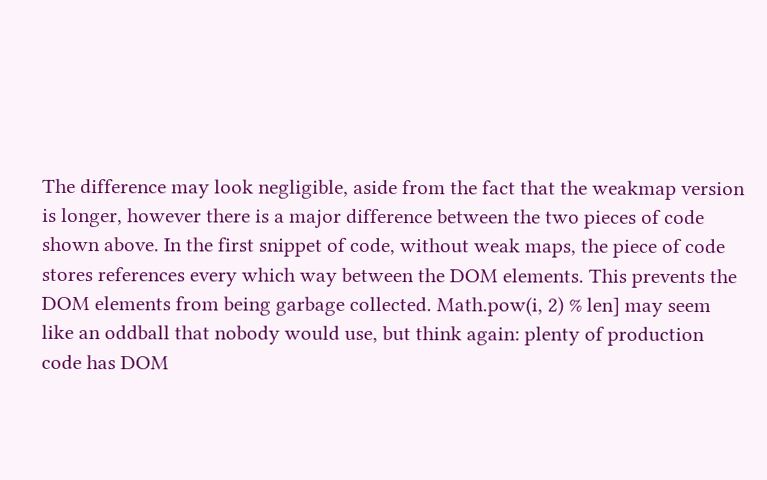The difference may look negligible, aside from the fact that the weakmap version is longer, however there is a major difference between the two pieces of code shown above. In the first snippet of code, without weak maps, the piece of code stores references every which way between the DOM elements. This prevents the DOM elements from being garbage collected. Math.pow(i, 2) % len] may seem like an oddball that nobody would use, but think again: plenty of production code has DOM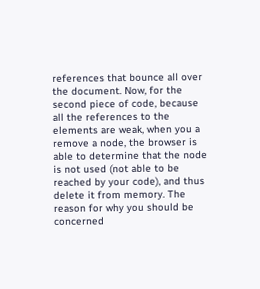references that bounce all over the document. Now, for the second piece of code, because all the references to the elements are weak, when you a remove a node, the browser is able to determine that the node is not used (not able to be reached by your code), and thus delete it from memory. The reason for why you should be concerned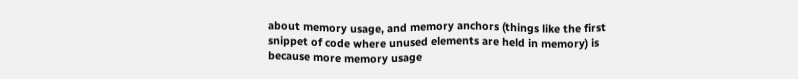about memory usage, and memory anchors (things like the first snippet of code where unused elements are held in memory) is because more memory usage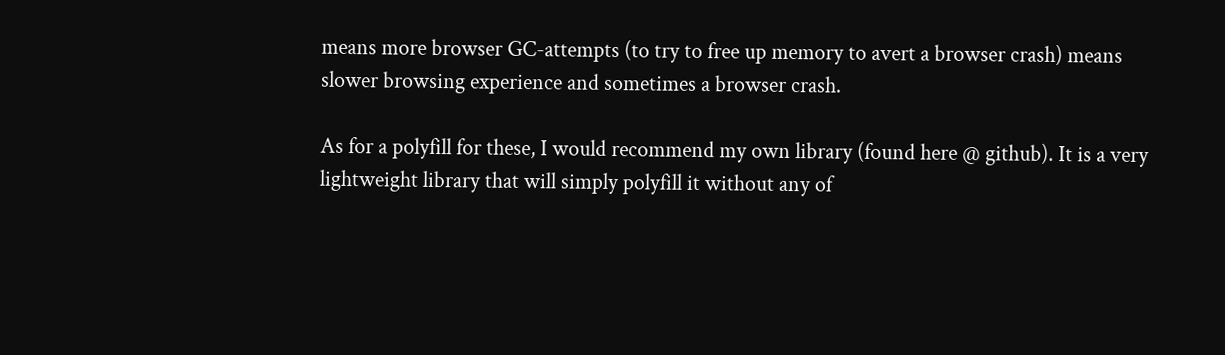means more browser GC-attempts (to try to free up memory to avert a browser crash) means slower browsing experience and sometimes a browser crash.

As for a polyfill for these, I would recommend my own library (found here @ github). It is a very lightweight library that will simply polyfill it without any of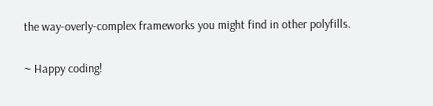the way-overly-complex frameworks you might find in other polyfills.

~ Happy coding!